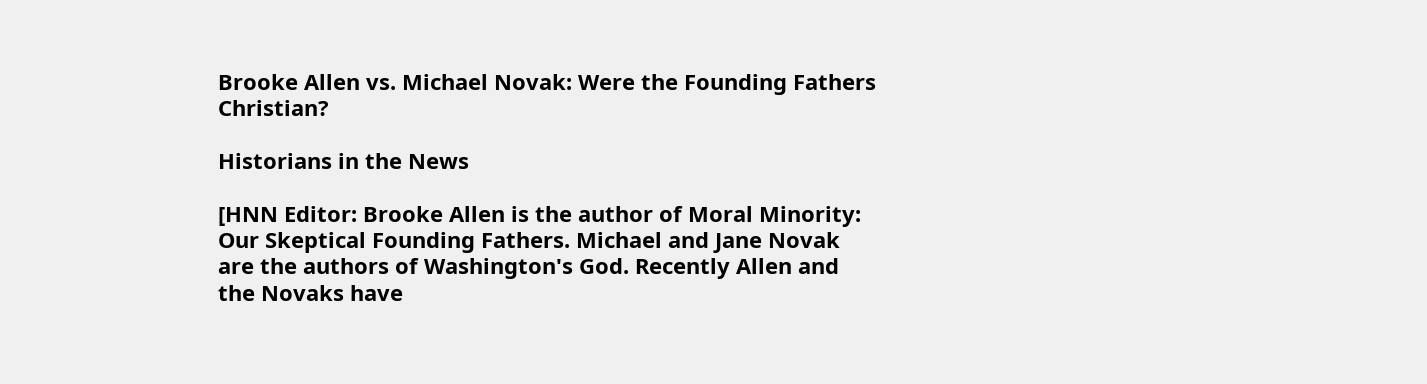Brooke Allen vs. Michael Novak: Were the Founding Fathers Christian?

Historians in the News

[HNN Editor: Brooke Allen is the author of Moral Minority: Our Skeptical Founding Fathers. Michael and Jane Novak are the authors of Washington's God. Recently Allen and the Novaks have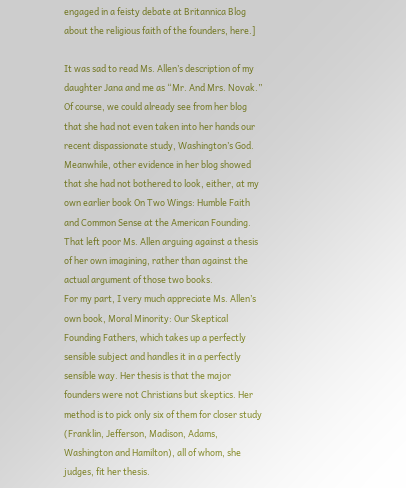engaged in a feisty debate at Britannica Blog about the religious faith of the founders, here.]

It was sad to read Ms. Allen’s description of my daughter Jana and me as “Mr. And Mrs. Novak.” Of course, we could already see from her blog that she had not even taken into her hands our recent dispassionate study, Washington’s God. Meanwhile, other evidence in her blog showed that she had not bothered to look, either, at my own earlier book On Two Wings: Humble Faith and Common Sense at the American Founding. That left poor Ms. Allen arguing against a thesis of her own imagining, rather than against the actual argument of those two books.
For my part, I very much appreciate Ms. Allen’s own book, Moral Minority: Our Skeptical Founding Fathers, which takes up a perfectly sensible subject and handles it in a perfectly sensible way. Her thesis is that the major founders were not Christians but skeptics. Her method is to pick only six of them for closer study (Franklin, Jefferson, Madison, Adams, Washington and Hamilton), all of whom, she judges, fit her thesis.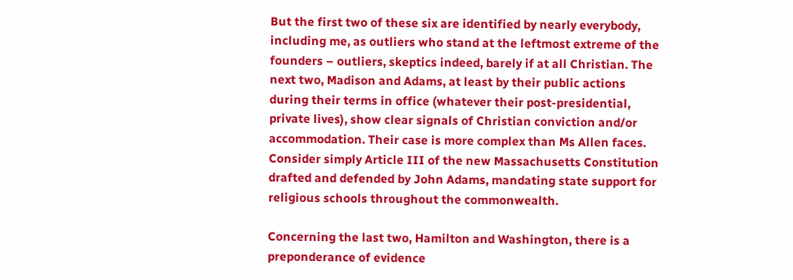But the first two of these six are identified by nearly everybody, including me, as outliers who stand at the leftmost extreme of the founders – outliers, skeptics indeed, barely if at all Christian. The next two, Madison and Adams, at least by their public actions during their terms in office (whatever their post-presidential, private lives), show clear signals of Christian conviction and/or accommodation. Their case is more complex than Ms Allen faces. Consider simply Article III of the new Massachusetts Constitution drafted and defended by John Adams, mandating state support for religious schools throughout the commonwealth.

Concerning the last two, Hamilton and Washington, there is a preponderance of evidence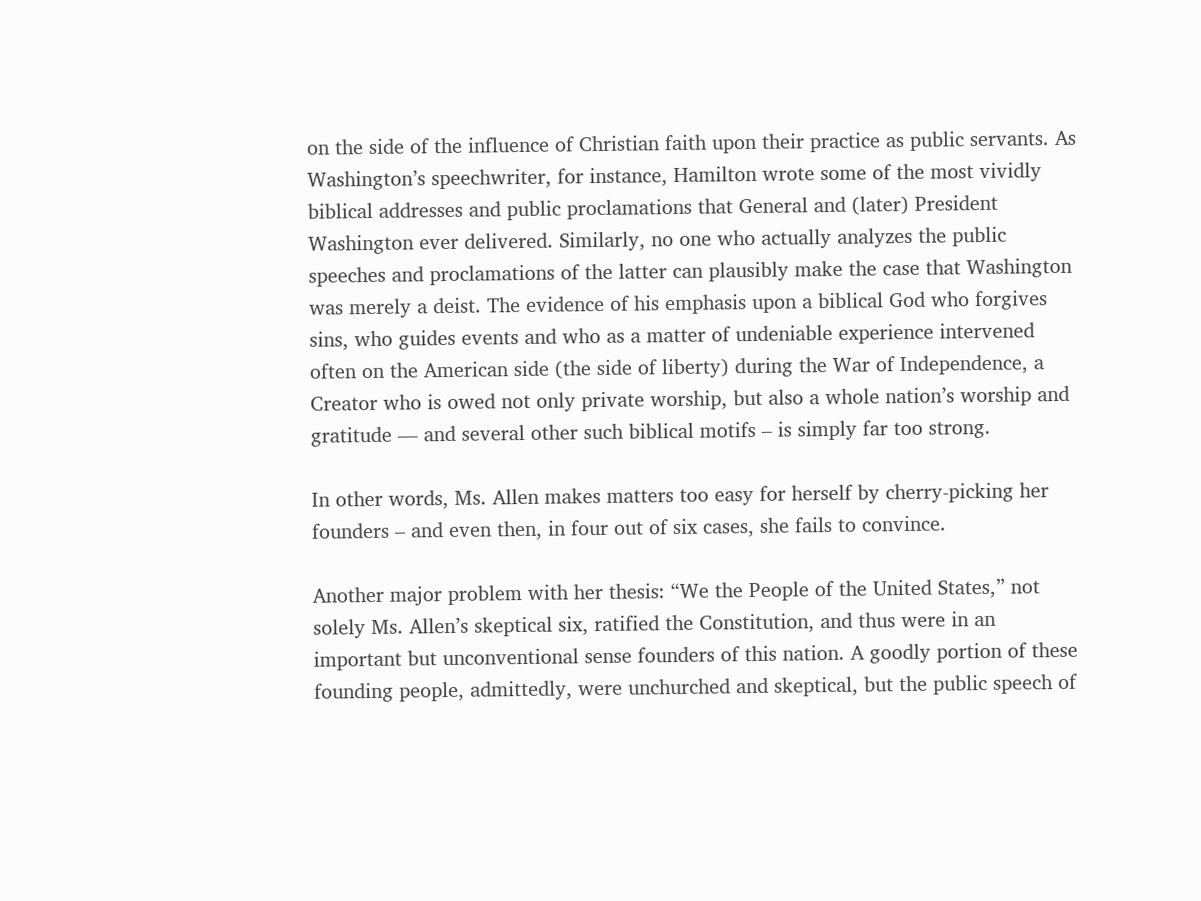on the side of the influence of Christian faith upon their practice as public servants. As Washington’s speechwriter, for instance, Hamilton wrote some of the most vividly biblical addresses and public proclamations that General and (later) President Washington ever delivered. Similarly, no one who actually analyzes the public speeches and proclamations of the latter can plausibly make the case that Washington was merely a deist. The evidence of his emphasis upon a biblical God who forgives sins, who guides events and who as a matter of undeniable experience intervened often on the American side (the side of liberty) during the War of Independence, a Creator who is owed not only private worship, but also a whole nation’s worship and gratitude — and several other such biblical motifs – is simply far too strong.

In other words, Ms. Allen makes matters too easy for herself by cherry-picking her founders – and even then, in four out of six cases, she fails to convince.

Another major problem with her thesis: “We the People of the United States,” not solely Ms. Allen’s skeptical six, ratified the Constitution, and thus were in an important but unconventional sense founders of this nation. A goodly portion of these founding people, admittedly, were unchurched and skeptical, but the public speech of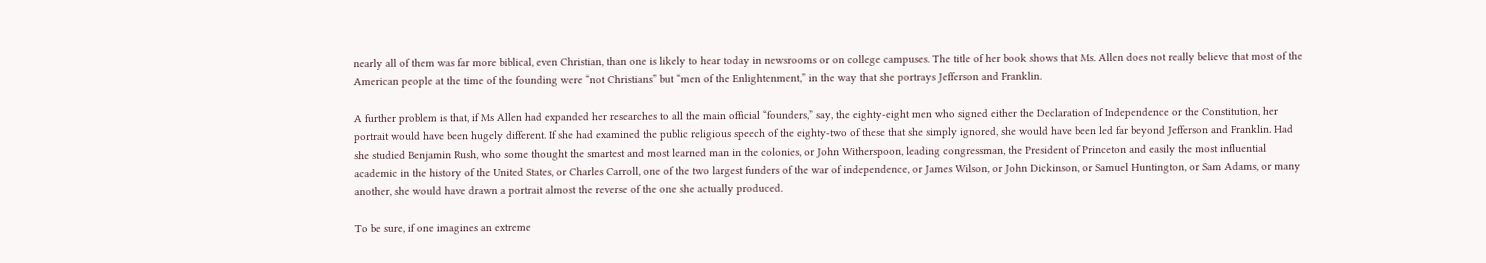nearly all of them was far more biblical, even Christian, than one is likely to hear today in newsrooms or on college campuses. The title of her book shows that Ms. Allen does not really believe that most of the American people at the time of the founding were “not Christians” but “men of the Enlightenment,” in the way that she portrays Jefferson and Franklin.

A further problem is that, if Ms Allen had expanded her researches to all the main official “founders,” say, the eighty-eight men who signed either the Declaration of Independence or the Constitution, her portrait would have been hugely different. If she had examined the public religious speech of the eighty-two of these that she simply ignored, she would have been led far beyond Jefferson and Franklin. Had she studied Benjamin Rush, who some thought the smartest and most learned man in the colonies, or John Witherspoon, leading congressman, the President of Princeton and easily the most influential academic in the history of the United States, or Charles Carroll, one of the two largest funders of the war of independence, or James Wilson, or John Dickinson, or Samuel Huntington, or Sam Adams, or many another, she would have drawn a portrait almost the reverse of the one she actually produced.

To be sure, if one imagines an extreme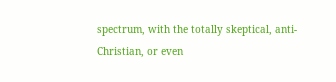spectrum, with the totally skeptical, anti-Christian, or even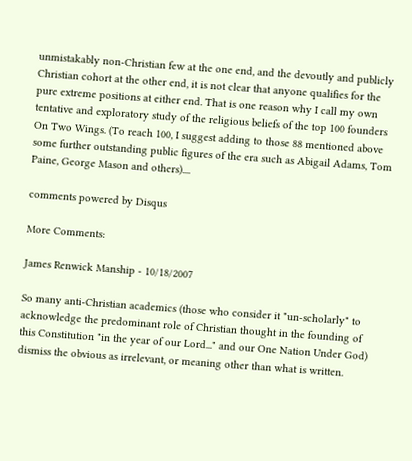unmistakably non-Christian few at the one end, and the devoutly and publicly Christian cohort at the other end, it is not clear that anyone qualifies for the pure extreme positions at either end. That is one reason why I call my own tentative and exploratory study of the religious beliefs of the top 100 founders On Two Wings. (To reach 100, I suggest adding to those 88 mentioned above some further outstanding public figures of the era such as Abigail Adams, Tom Paine, George Mason and others)....

comments powered by Disqus

More Comments:

James Renwick Manship - 10/18/2007

So many anti-Christian academics (those who consider it "un-scholarly" to acknowledge the predominant role of Christian thought in the founding of this Constitution "in the year of our Lord..." and our One Nation Under God) dismiss the obvious as irrelevant, or meaning other than what is written.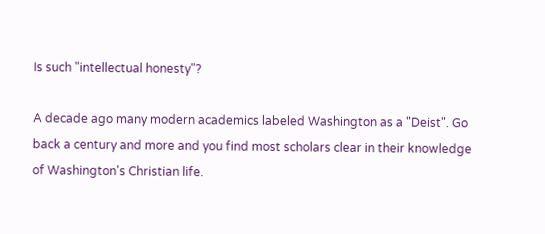Is such "intellectual honesty"?

A decade ago many modern academics labeled Washington as a "Deist". Go back a century and more and you find most scholars clear in their knowledge of Washington's Christian life.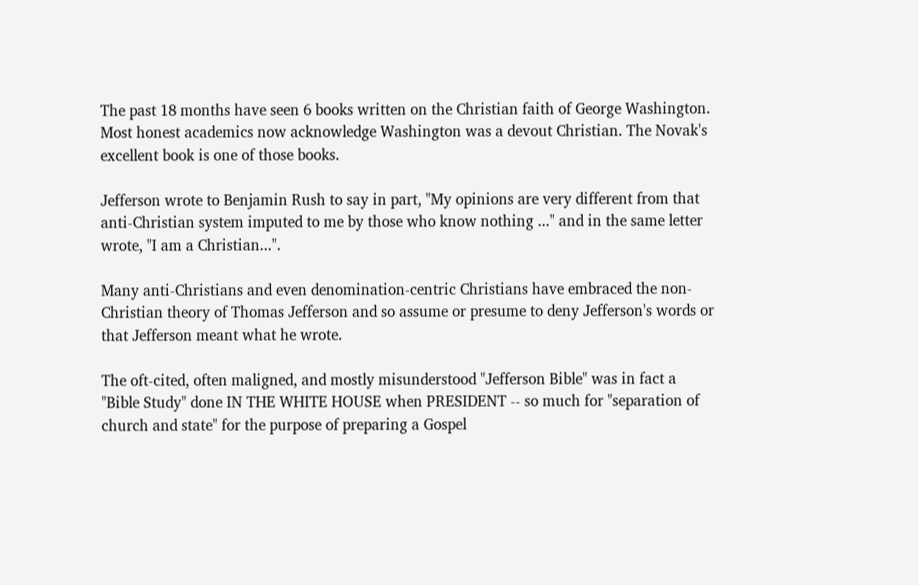The past 18 months have seen 6 books written on the Christian faith of George Washington. Most honest academics now acknowledge Washington was a devout Christian. The Novak's excellent book is one of those books.

Jefferson wrote to Benjamin Rush to say in part, "My opinions are very different from that anti-Christian system imputed to me by those who know nothing ..." and in the same letter wrote, "I am a Christian...".

Many anti-Christians and even denomination-centric Christians have embraced the non-Christian theory of Thomas Jefferson and so assume or presume to deny Jefferson's words or that Jefferson meant what he wrote.

The oft-cited, often maligned, and mostly misunderstood "Jefferson Bible" was in fact a "Bible Study" done IN THE WHITE HOUSE when PRESIDENT -- so much for "separation of church and state" for the purpose of preparing a Gospel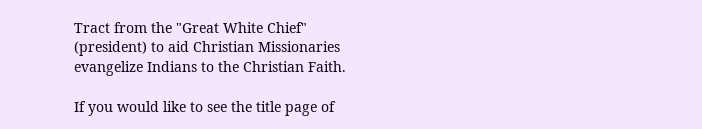Tract from the "Great White Chief" (president) to aid Christian Missionaries evangelize Indians to the Christian Faith.

If you would like to see the title page of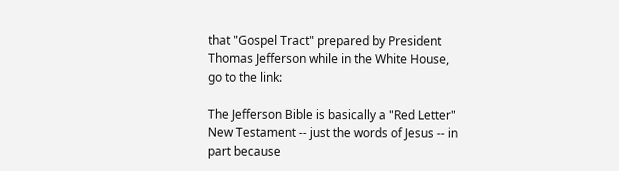that "Gospel Tract" prepared by President Thomas Jefferson while in the White House, go to the link:

The Jefferson Bible is basically a "Red Letter" New Testament -- just the words of Jesus -- in part because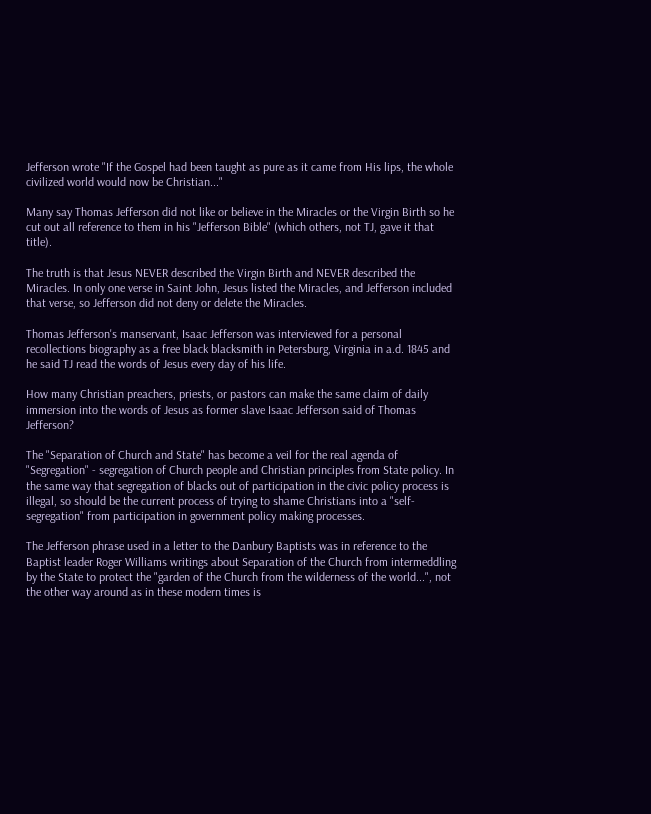Jefferson wrote "If the Gospel had been taught as pure as it came from His lips, the whole civilized world would now be Christian..."

Many say Thomas Jefferson did not like or believe in the Miracles or the Virgin Birth so he cut out all reference to them in his "Jefferson Bible" (which others, not TJ, gave it that title).

The truth is that Jesus NEVER described the Virgin Birth and NEVER described the Miracles. In only one verse in Saint John, Jesus listed the Miracles, and Jefferson included that verse, so Jefferson did not deny or delete the Miracles.

Thomas Jefferson's manservant, Isaac Jefferson was interviewed for a personal recollections biography as a free black blacksmith in Petersburg, Virginia in a.d. 1845 and he said TJ read the words of Jesus every day of his life.

How many Christian preachers, priests, or pastors can make the same claim of daily immersion into the words of Jesus as former slave Isaac Jefferson said of Thomas Jefferson?

The "Separation of Church and State" has become a veil for the real agenda of "Segregation" - segregation of Church people and Christian principles from State policy. In the same way that segregation of blacks out of participation in the civic policy process is illegal, so should be the current process of trying to shame Christians into a "self-segregation" from participation in government policy making processes.

The Jefferson phrase used in a letter to the Danbury Baptists was in reference to the Baptist leader Roger Williams writings about Separation of the Church from intermeddling by the State to protect the "garden of the Church from the wilderness of the world...", not the other way around as in these modern times is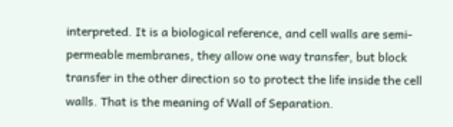interpreted. It is a biological reference, and cell walls are semi-permeable membranes, they allow one way transfer, but block transfer in the other direction so to protect the life inside the cell walls. That is the meaning of Wall of Separation.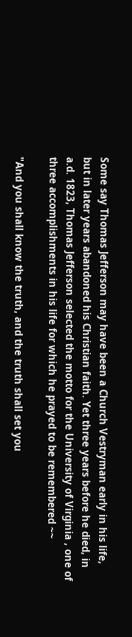Some say Thomas Jefferson may have been a Church Vestryman early in his life, but in later years abandoned his Christian faith. Yet three years before he died, in a.d. 1823, Thomas Jefferson selected the motto for the University of Virginia , one of three accomplishments in his life for which he prayed to be remembered ~~

"And you shall know the truth, and the truth shall set you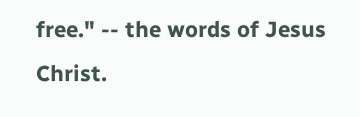free." -- the words of Jesus Christ.